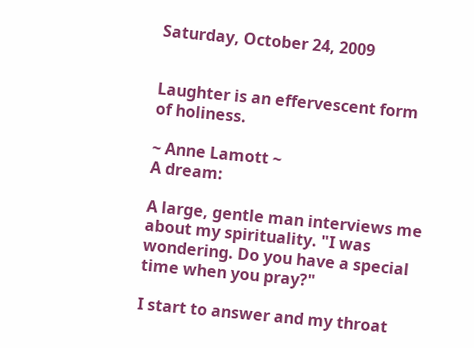Saturday, October 24, 2009


Laughter is an effervescent form of holiness.

~ Anne Lamott ~
A dream:

A large, gentle man interviews me about my spirituality. "I was wondering. Do you have a special time when you pray?"

I start to answer and my throat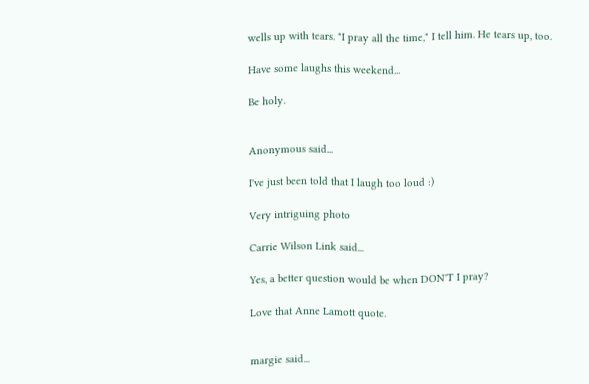wells up with tears. "I pray all the time," I tell him. He tears up, too.

Have some laughs this weekend...

Be holy.


Anonymous said...

I've just been told that I laugh too loud :)

Very intriguing photo

Carrie Wilson Link said...

Yes, a better question would be when DON'T I pray?

Love that Anne Lamott quote.


margie said...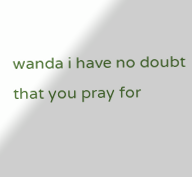wanda i have no doubt that you pray for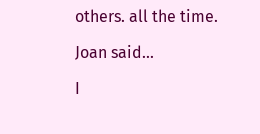others. all the time.

Joan said...

I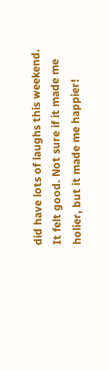did have lots of laughs this weekend. It felt good. Not sure if it made me holier, but it made me happier!